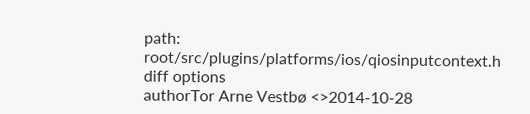path: root/src/plugins/platforms/ios/qiosinputcontext.h
diff options
authorTor Arne Vestbø <>2014-10-28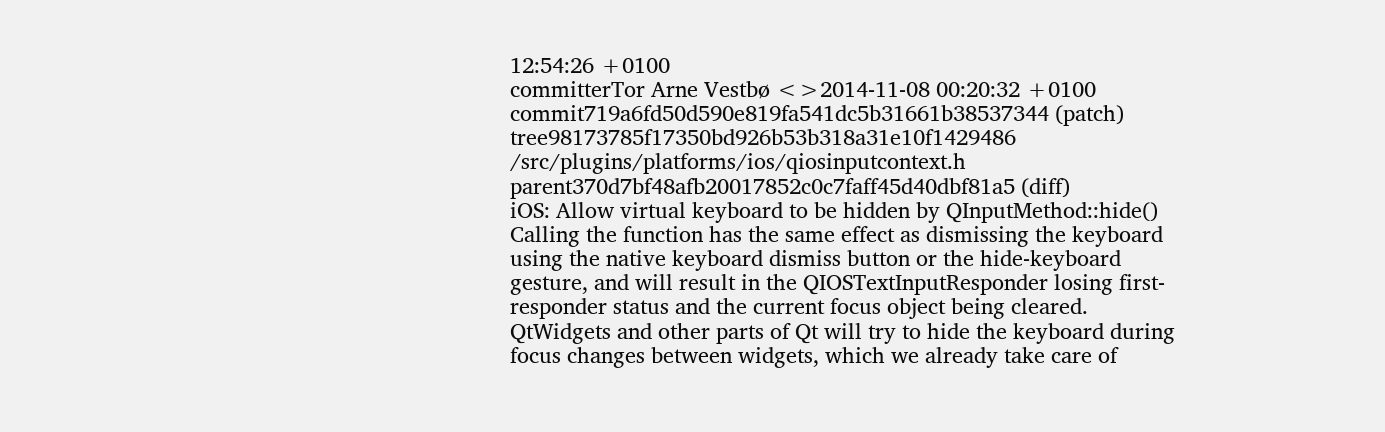12:54:26 +0100
committerTor Arne Vestbø <>2014-11-08 00:20:32 +0100
commit719a6fd50d590e819fa541dc5b31661b38537344 (patch)
tree98173785f17350bd926b53b318a31e10f1429486 /src/plugins/platforms/ios/qiosinputcontext.h
parent370d7bf48afb20017852c0c7faff45d40dbf81a5 (diff)
iOS: Allow virtual keyboard to be hidden by QInputMethod::hide()
Calling the function has the same effect as dismissing the keyboard using the native keyboard dismiss button or the hide-keyboard gesture, and will result in the QIOSTextInputResponder losing first-responder status and the current focus object being cleared. QtWidgets and other parts of Qt will try to hide the keyboard during focus changes between widgets, which we already take care of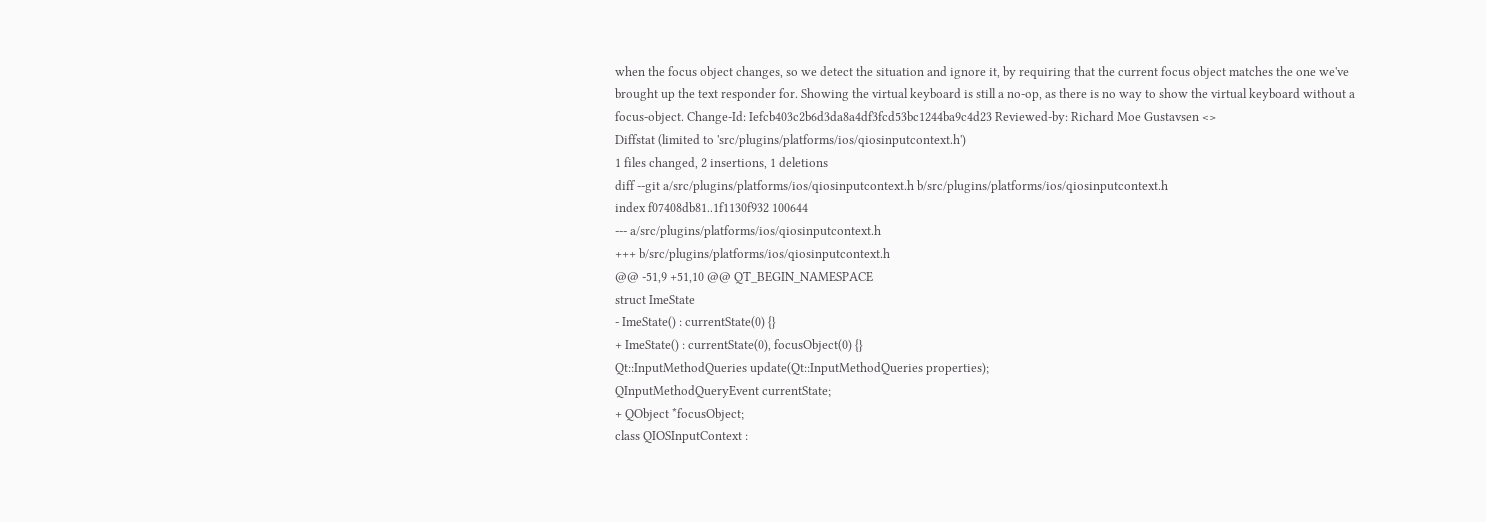when the focus object changes, so we detect the situation and ignore it, by requiring that the current focus object matches the one we've brought up the text responder for. Showing the virtual keyboard is still a no-op, as there is no way to show the virtual keyboard without a focus-object. Change-Id: Iefcb403c2b6d3da8a4df3fcd53bc1244ba9c4d23 Reviewed-by: Richard Moe Gustavsen <>
Diffstat (limited to 'src/plugins/platforms/ios/qiosinputcontext.h')
1 files changed, 2 insertions, 1 deletions
diff --git a/src/plugins/platforms/ios/qiosinputcontext.h b/src/plugins/platforms/ios/qiosinputcontext.h
index f07408db81..1f1130f932 100644
--- a/src/plugins/platforms/ios/qiosinputcontext.h
+++ b/src/plugins/platforms/ios/qiosinputcontext.h
@@ -51,9 +51,10 @@ QT_BEGIN_NAMESPACE
struct ImeState
- ImeState() : currentState(0) {}
+ ImeState() : currentState(0), focusObject(0) {}
Qt::InputMethodQueries update(Qt::InputMethodQueries properties);
QInputMethodQueryEvent currentState;
+ QObject *focusObject;
class QIOSInputContext :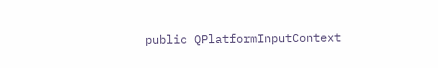public QPlatformInputContext